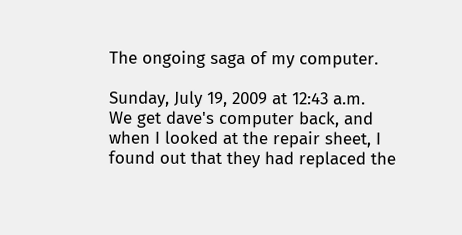The ongoing saga of my computer.

Sunday, July 19, 2009 at 12:43 a.m.
We get dave's computer back, and when I looked at the repair sheet, I found out that they had replaced the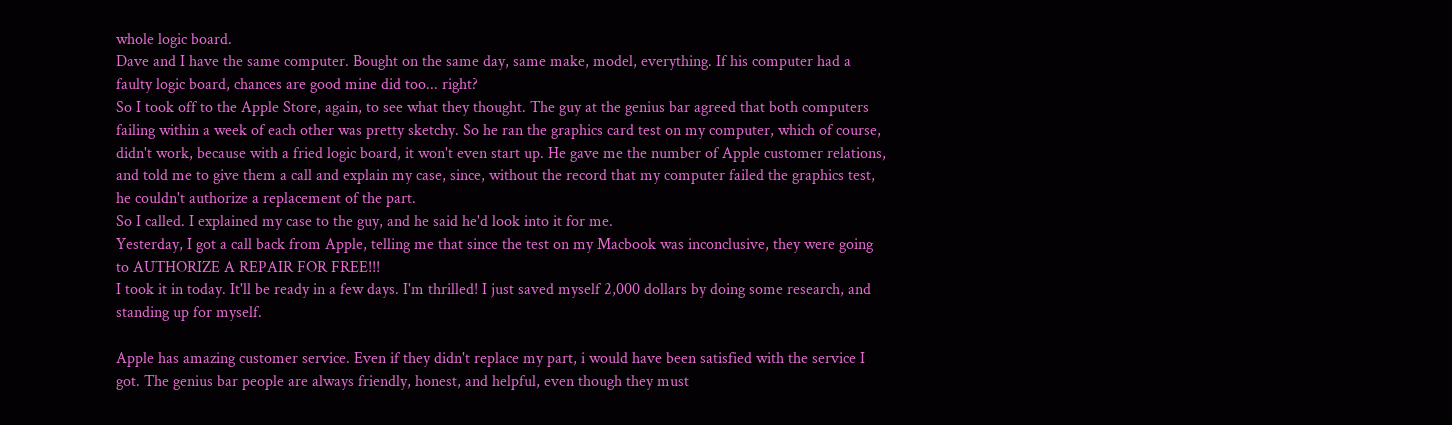whole logic board.
Dave and I have the same computer. Bought on the same day, same make, model, everything. If his computer had a faulty logic board, chances are good mine did too... right?
So I took off to the Apple Store, again, to see what they thought. The guy at the genius bar agreed that both computers failing within a week of each other was pretty sketchy. So he ran the graphics card test on my computer, which of course, didn't work, because with a fried logic board, it won't even start up. He gave me the number of Apple customer relations, and told me to give them a call and explain my case, since, without the record that my computer failed the graphics test, he couldn't authorize a replacement of the part.
So I called. I explained my case to the guy, and he said he'd look into it for me.
Yesterday, I got a call back from Apple, telling me that since the test on my Macbook was inconclusive, they were going to AUTHORIZE A REPAIR FOR FREE!!!
I took it in today. It'll be ready in a few days. I'm thrilled! I just saved myself 2,000 dollars by doing some research, and standing up for myself.

Apple has amazing customer service. Even if they didn't replace my part, i would have been satisfied with the service I got. The genius bar people are always friendly, honest, and helpful, even though they must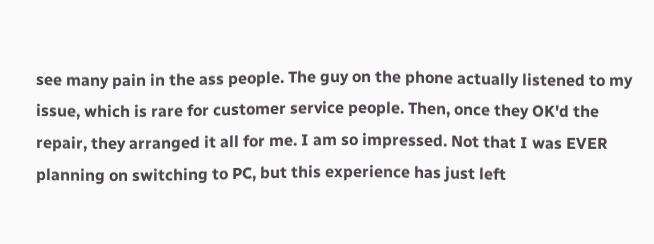see many pain in the ass people. The guy on the phone actually listened to my issue, which is rare for customer service people. Then, once they OK'd the repair, they arranged it all for me. I am so impressed. Not that I was EVER planning on switching to PC, but this experience has just left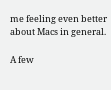me feeling even better about Macs in general.

A few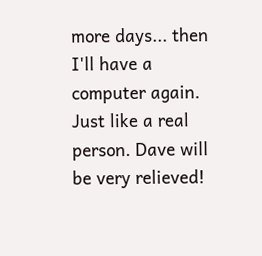more days... then I'll have a computer again. Just like a real person. Dave will be very relieved!